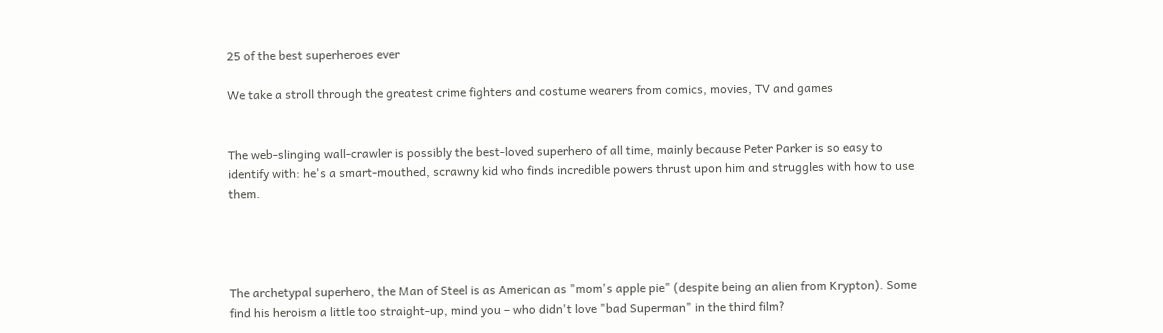25 of the best superheroes ever

We take a stroll through the greatest crime fighters and costume wearers from comics, movies, TV and games


The web-slinging wall-crawler is possibly the best-loved superhero of all time, mainly because Peter Parker is so easy to identify with: he's a smart-mouthed, scrawny kid who finds incredible powers thrust upon him and struggles with how to use them.




The archetypal superhero, the Man of Steel is as American as "mom's apple pie" (despite being an alien from Krypton). Some find his heroism a little too straight-up, mind you – who didn't love "bad Superman" in the third film?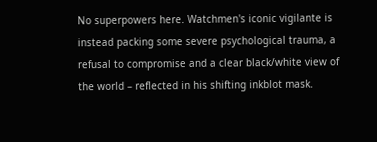No superpowers here. Watchmen's iconic vigilante is instead packing some severe psychological trauma, a refusal to compromise and a clear black/white view of the world – reflected in his shifting inkblot mask.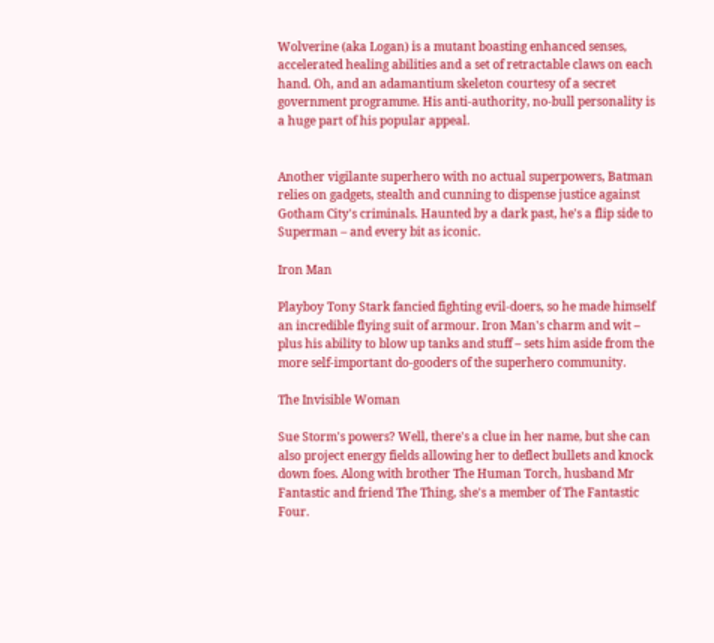Wolverine (aka Logan) is a mutant boasting enhanced senses, accelerated healing abilities and a set of retractable claws on each hand. Oh, and an adamantium skeleton courtesy of a secret government programme. His anti-authority, no-bull personality is a huge part of his popular appeal.


Another vigilante superhero with no actual superpowers, Batman relies on gadgets, stealth and cunning to dispense justice against Gotham City's criminals. Haunted by a dark past, he's a flip side to Superman – and every bit as iconic.

Iron Man

Playboy Tony Stark fancied fighting evil-doers, so he made himself an incredible flying suit of armour. Iron Man's charm and wit – plus his ability to blow up tanks and stuff – sets him aside from the more self-important do-gooders of the superhero community.

The Invisible Woman

Sue Storm's powers? Well, there's a clue in her name, but she can also project energy fields allowing her to deflect bullets and knock down foes. Along with brother The Human Torch, husband Mr Fantastic and friend The Thing, she's a member of The Fantastic Four.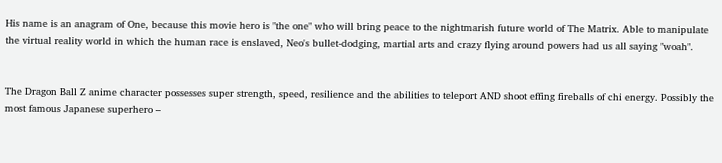His name is an anagram of One, because this movie hero is "the one" who will bring peace to the nightmarish future world of The Matrix. Able to manipulate the virtual reality world in which the human race is enslaved, Neo's bullet-dodging, martial arts and crazy flying around powers had us all saying "woah".


The Dragon Ball Z anime character possesses super strength, speed, resilience and the abilities to teleport AND shoot effing fireballs of chi energy. Possibly the most famous Japanese superhero –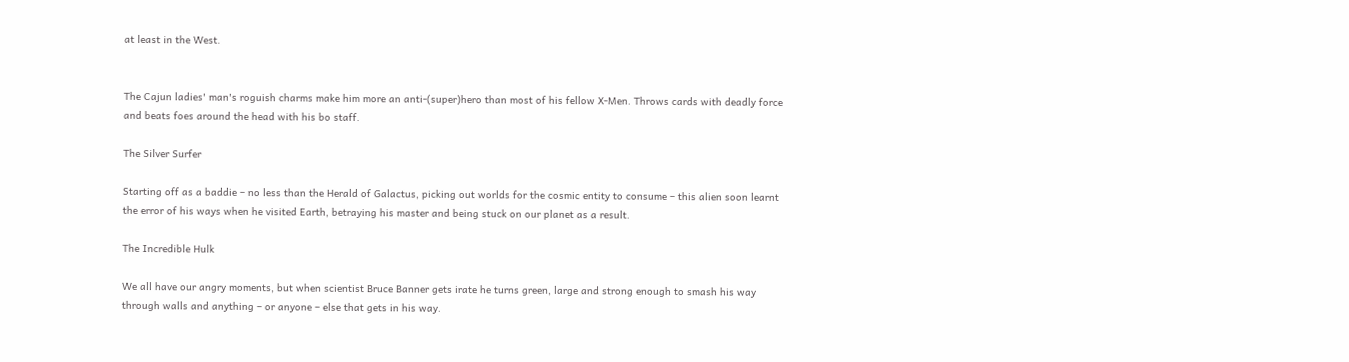at least in the West.


The Cajun ladies' man's roguish charms make him more an anti-(super)hero than most of his fellow X-Men. Throws cards with deadly force and beats foes around the head with his bo staff.

The Silver Surfer

Starting off as a baddie – no less than the Herald of Galactus, picking out worlds for the cosmic entity to consume – this alien soon learnt the error of his ways when he visited Earth, betraying his master and being stuck on our planet as a result.

The Incredible Hulk

We all have our angry moments, but when scientist Bruce Banner gets irate he turns green, large and strong enough to smash his way through walls and anything – or anyone – else that gets in his way.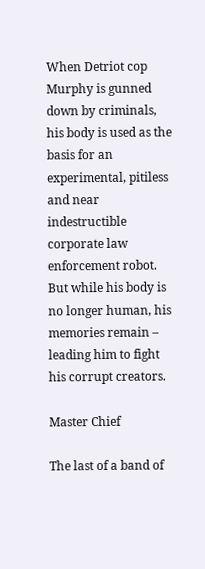When Detriot cop Murphy is gunned down by criminals, his body is used as the basis for an experimental, pitiless and near indestructible corporate law enforcement robot. But while his body is no longer human, his memories remain – leading him to fight his corrupt creators.

Master Chief

The last of a band of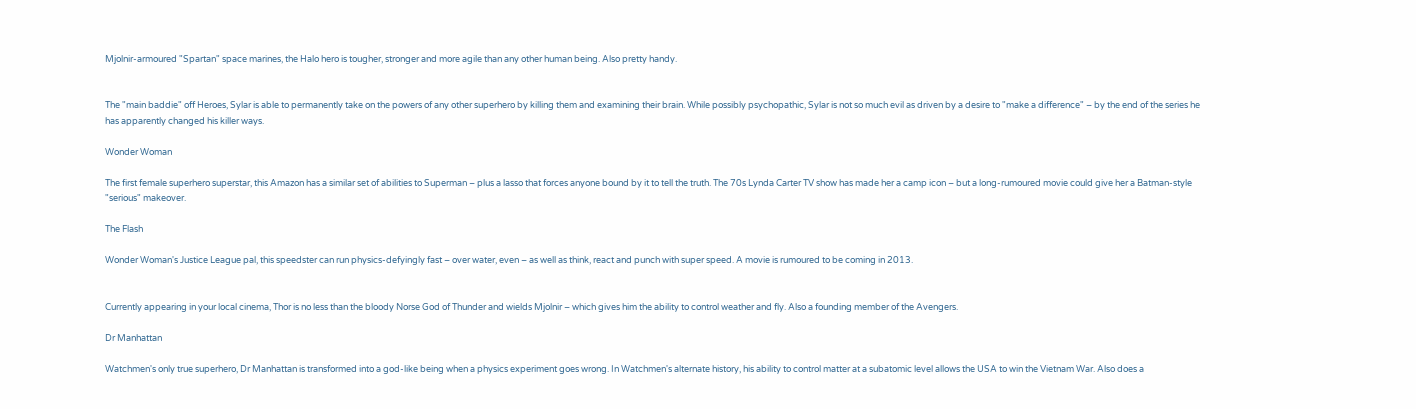Mjolnir-armoured "Spartan" space marines, the Halo hero is tougher, stronger and more agile than any other human being. Also pretty handy.


The "main baddie" off Heroes, Sylar is able to permanently take on the powers of any other superhero by killing them and examining their brain. While possibly psychopathic, Sylar is not so much evil as driven by a desire to "make a difference" – by the end of the series he has apparently changed his killer ways.

Wonder Woman

The first female superhero superstar, this Amazon has a similar set of abilities to Superman – plus a lasso that forces anyone bound by it to tell the truth. The 70s Lynda Carter TV show has made her a camp icon – but a long-rumoured movie could give her a Batman-style "serious" makeover.

The Flash

Wonder Woman's Justice League pal, this speedster can run physics-defyingly fast – over water, even – as well as think, react and punch with super speed. A movie is rumoured to be coming in 2013.


Currently appearing in your local cinema, Thor is no less than the bloody Norse God of Thunder and wields Mjolnir – which gives him the ability to control weather and fly. Also a founding member of the Avengers.

Dr Manhattan

Watchmen's only true superhero, Dr Manhattan is transformed into a god-like being when a physics experiment goes wrong. In Watchmen's alternate history, his ability to control matter at a subatomic level allows the USA to win the Vietnam War. Also does a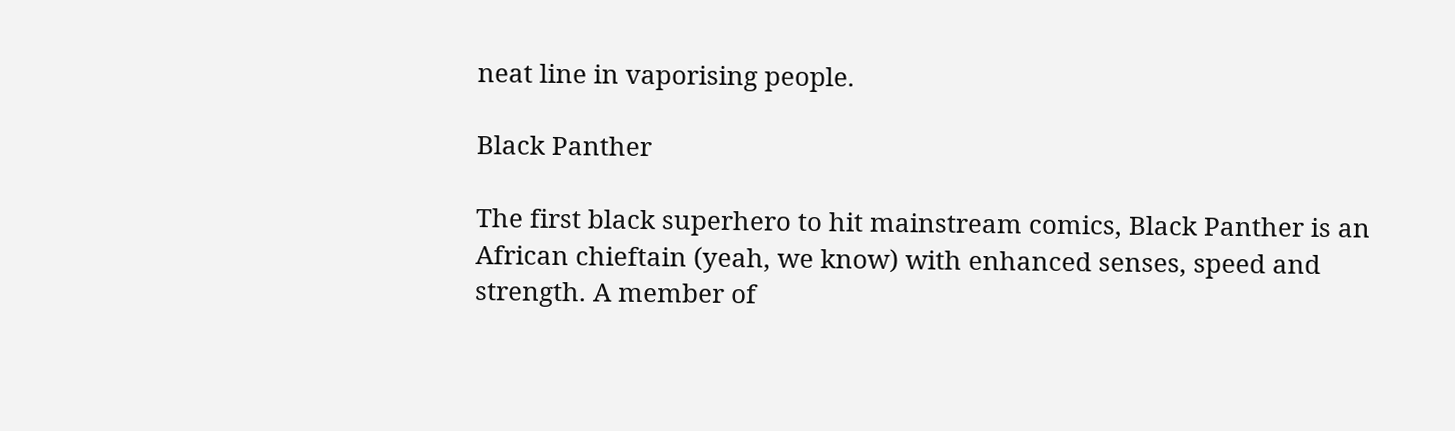neat line in vaporising people.

Black Panther

The first black superhero to hit mainstream comics, Black Panther is an African chieftain (yeah, we know) with enhanced senses, speed and strength. A member of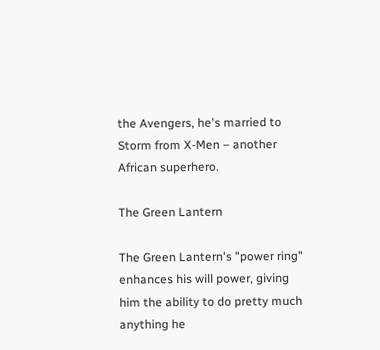the Avengers, he's married to Storm from X-Men – another African superhero.

The Green Lantern

The Green Lantern's "power ring" enhances his will power, giving him the ability to do pretty much anything he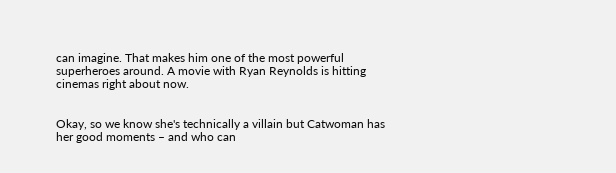can imagine. That makes him one of the most powerful superheroes around. A movie with Ryan Reynolds is hitting cinemas right about now.


Okay, so we know she's technically a villain but Catwoman has her good moments – and who can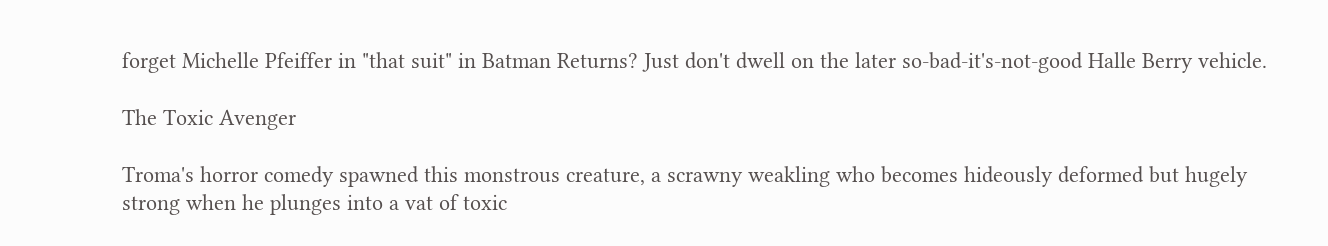forget Michelle Pfeiffer in "that suit" in Batman Returns? Just don't dwell on the later so-bad-it's-not-good Halle Berry vehicle.

The Toxic Avenger

Troma's horror comedy spawned this monstrous creature, a scrawny weakling who becomes hideously deformed but hugely strong when he plunges into a vat of toxic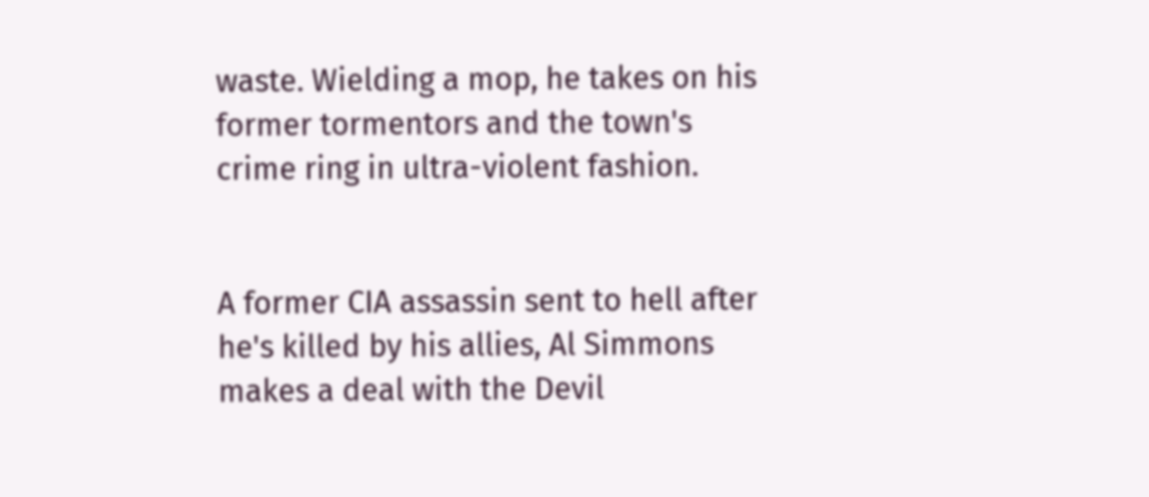waste. Wielding a mop, he takes on his former tormentors and the town's crime ring in ultra-violent fashion.


A former CIA assassin sent to hell after he's killed by his allies, Al Simmons makes a deal with the Devil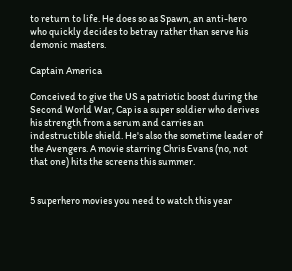to return to life. He does so as Spawn, an anti-hero who quickly decides to betray rather than serve his demonic masters.

Captain America

Conceived to give the US a patriotic boost during the Second World War, Cap is a super soldier who derives his strength from a serum and carries an indestructible shield. He's also the sometime leader of the Avengers. A movie starring Chris Evans (no, not that one) hits the screens this summer.


5 superhero movies you need to watch this year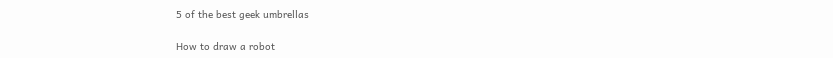5 of the best geek umbrellas

How to draw a robot